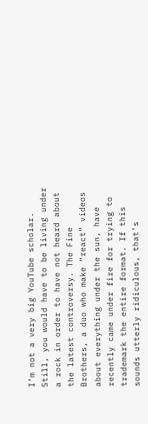I’m not a very big YouTube scholar. Still, you would have to be living under a rock in order to have not heard about the latest controversy. The Fine Brothers, a duo who make “react” videos about everything under the sun, have recently came under fire for trying to trademark the entire format. If this sounds utterly ridiculous, that’s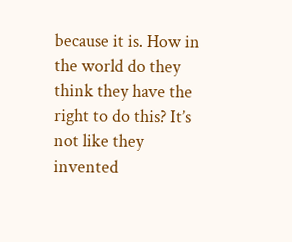because it is. How in the world do they think they have the right to do this? It’s not like they invented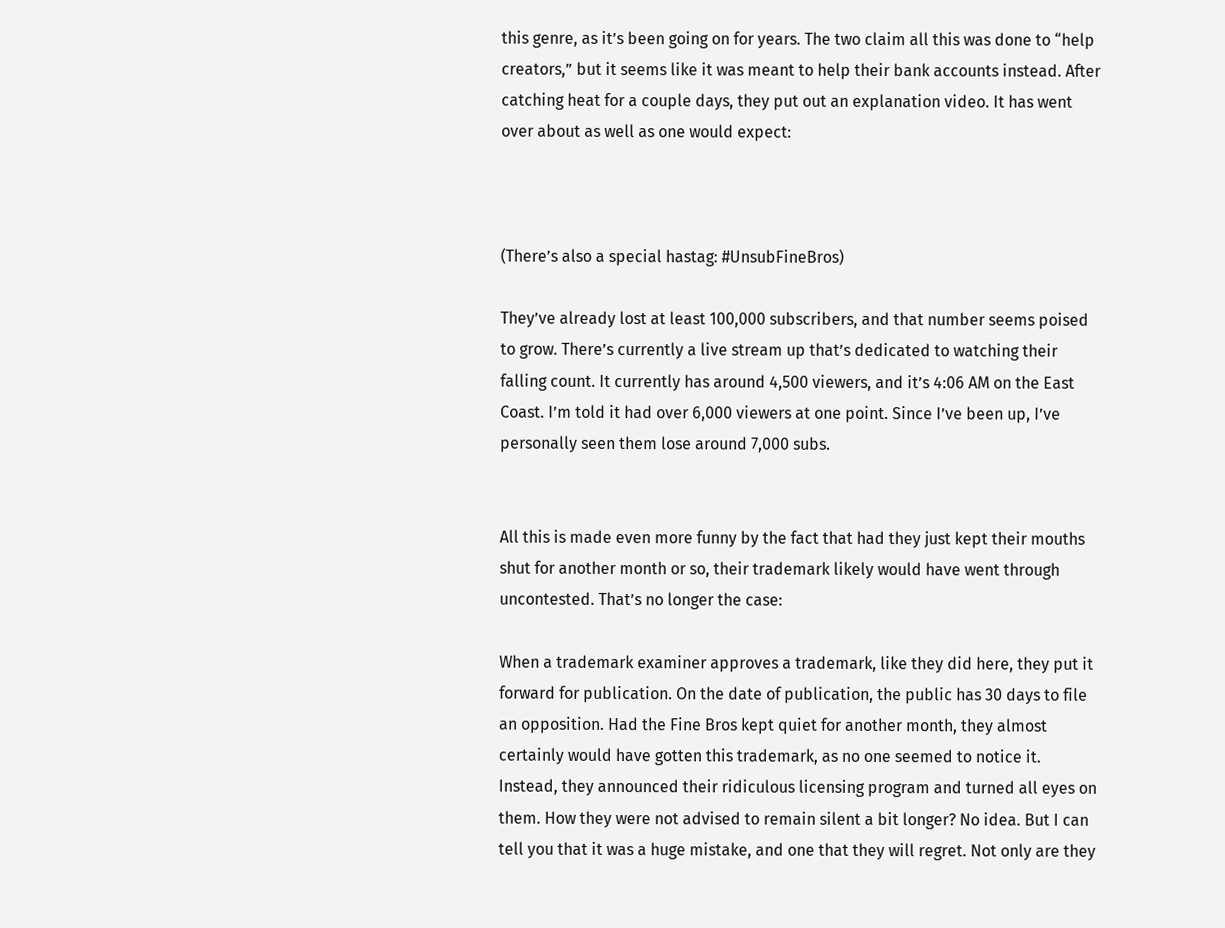this genre, as it’s been going on for years. The two claim all this was done to “help creators,” but it seems like it was meant to help their bank accounts instead. After catching heat for a couple days, they put out an explanation video. It has went over about as well as one would expect:



(There’s also a special hastag: #UnsubFineBros)

They’ve already lost at least 100,000 subscribers, and that number seems poised to grow. There’s currently a live stream up that’s dedicated to watching their falling count. It currently has around 4,500 viewers, and it’s 4:06 AM on the East Coast. I’m told it had over 6,000 viewers at one point. Since I’ve been up, I’ve personally seen them lose around 7,000 subs.


All this is made even more funny by the fact that had they just kept their mouths shut for another month or so, their trademark likely would have went through uncontested. That’s no longer the case:

When a trademark examiner approves a trademark, like they did here, they put it forward for publication. On the date of publication, the public has 30 days to file an opposition. Had the Fine Bros kept quiet for another month, they almost certainly would have gotten this trademark, as no one seemed to notice it. Instead, they announced their ridiculous licensing program and turned all eyes on them. How they were not advised to remain silent a bit longer? No idea. But I can tell you that it was a huge mistake, and one that they will regret. Not only are they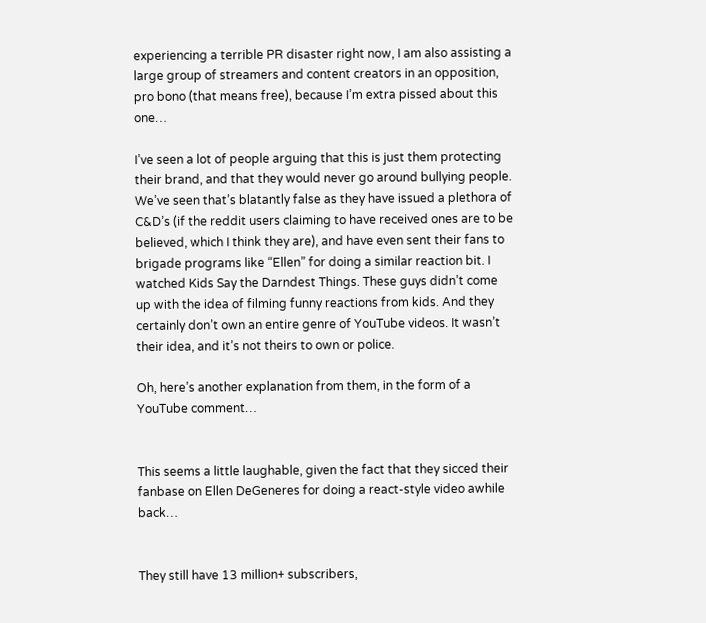experiencing a terrible PR disaster right now, I am also assisting a large group of streamers and content creators in an opposition, pro bono (that means free), because I’m extra pissed about this one…

I’ve seen a lot of people arguing that this is just them protecting their brand, and that they would never go around bullying people. We’ve seen that’s blatantly false as they have issued a plethora of C&D’s (if the reddit users claiming to have received ones are to be believed, which I think they are), and have even sent their fans to brigade programs like “Ellen” for doing a similar reaction bit. I watched Kids Say the Darndest Things. These guys didn’t come up with the idea of filming funny reactions from kids. And they certainly don’t own an entire genre of YouTube videos. It wasn’t their idea, and it’s not theirs to own or police.

Oh, here’s another explanation from them, in the form of a YouTube comment…


This seems a little laughable, given the fact that they sicced their fanbase on Ellen DeGeneres for doing a react-style video awhile back…


They still have 13 million+ subscribers,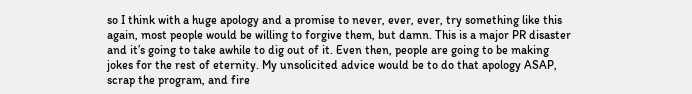so I think with a huge apology and a promise to never, ever, ever, try something like this again, most people would be willing to forgive them, but damn. This is a major PR disaster and it’s going to take awhile to dig out of it. Even then, people are going to be making jokes for the rest of eternity. My unsolicited advice would be to do that apology ASAP, scrap the program, and fire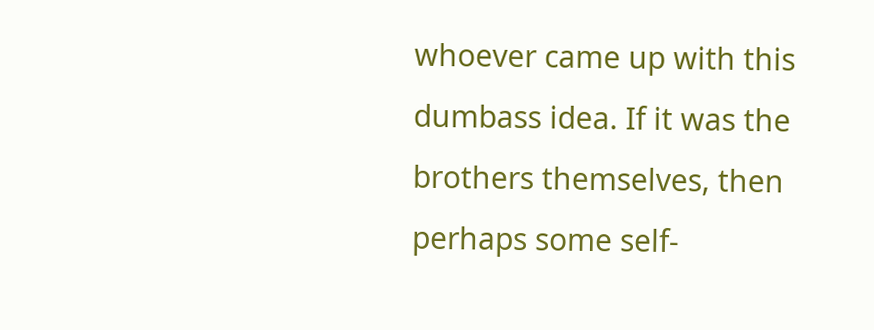whoever came up with this dumbass idea. If it was the brothers themselves, then perhaps some self-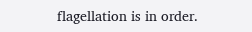flagellation is in order.